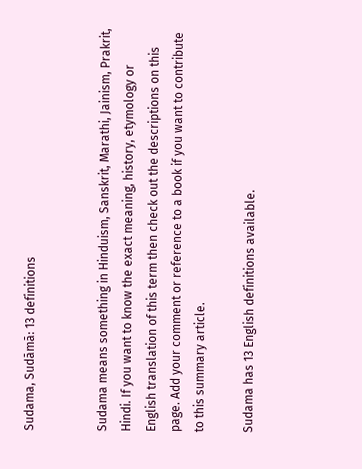Sudama, Sudāmā: 13 definitions


Sudama means something in Hinduism, Sanskrit, Marathi, Jainism, Prakrit, Hindi. If you want to know the exact meaning, history, etymology or English translation of this term then check out the descriptions on this page. Add your comment or reference to a book if you want to contribute to this summary article.

Sudama has 13 English definitions available.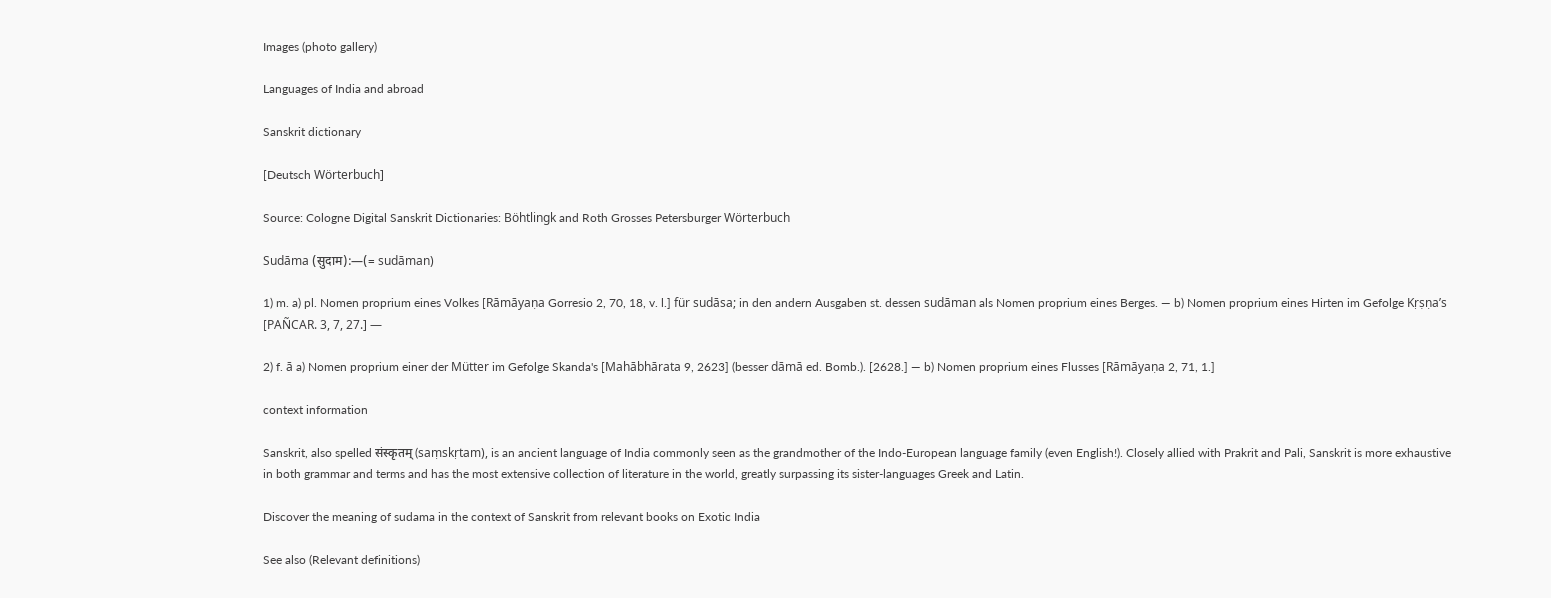Images (photo gallery)

Languages of India and abroad

Sanskrit dictionary

[Deutsch Wörterbuch]

Source: Cologne Digital Sanskrit Dictionaries: Böhtlingk and Roth Grosses Petersburger Wörterbuch

Sudāma (सुदाम):—(= sudāman)

1) m. a) pl. Nomen proprium eines Volkes [Rāmāyaṇa Gorresio 2, 70, 18, v. l.] für sudāsa; in den andern Ausgaben st. dessen sudāman als Nomen proprium eines Berges. — b) Nomen proprium eines Hirten im Gefolge Kṛṣṇa’s [PAÑCAR. 3, 7, 27.] —

2) f. ā a) Nomen proprium einer der Mütter im Gefolge Skanda's [Mahābhārata 9, 2623] (besser dāmā ed. Bomb.). [2628.] — b) Nomen proprium eines Flusses [Rāmāyaṇa 2, 71, 1.]

context information

Sanskrit, also spelled संस्कृतम् (saṃskṛtam), is an ancient language of India commonly seen as the grandmother of the Indo-European language family (even English!). Closely allied with Prakrit and Pali, Sanskrit is more exhaustive in both grammar and terms and has the most extensive collection of literature in the world, greatly surpassing its sister-languages Greek and Latin.

Discover the meaning of sudama in the context of Sanskrit from relevant books on Exotic India

See also (Relevant definitions)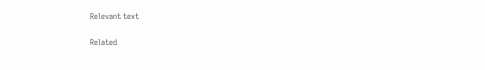Relevant text

Related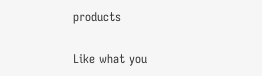products

Like what you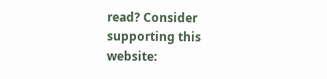read? Consider supporting this website: